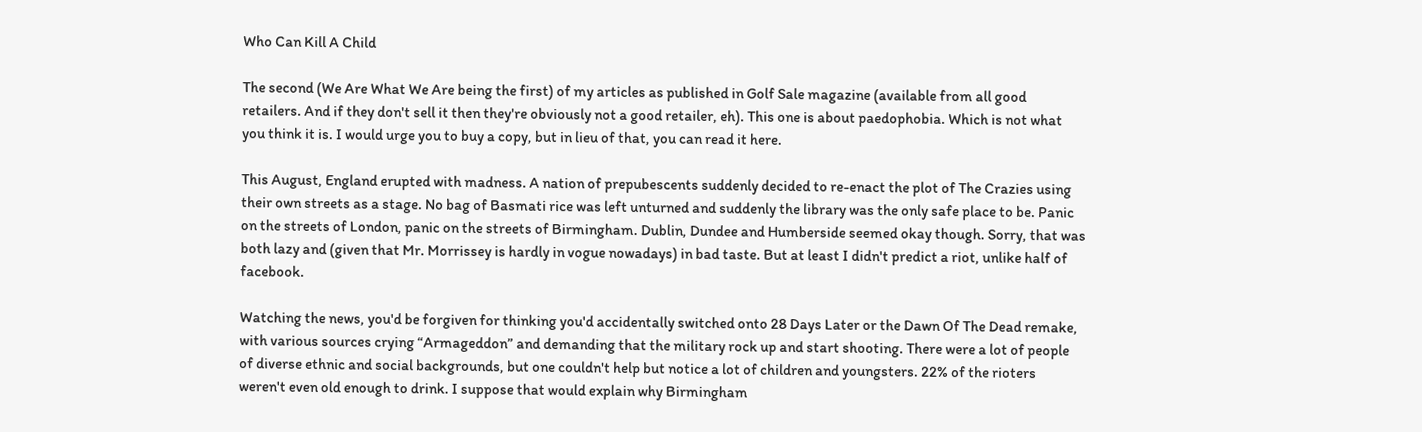Who Can Kill A Child

The second (We Are What We Are being the first) of my articles as published in Golf Sale magazine (available from all good retailers. And if they don't sell it then they're obviously not a good retailer, eh). This one is about paedophobia. Which is not what you think it is. I would urge you to buy a copy, but in lieu of that, you can read it here.

This August, England erupted with madness. A nation of prepubescents suddenly decided to re-enact the plot of The Crazies using their own streets as a stage. No bag of Basmati rice was left unturned and suddenly the library was the only safe place to be. Panic on the streets of London, panic on the streets of Birmingham. Dublin, Dundee and Humberside seemed okay though. Sorry, that was both lazy and (given that Mr. Morrissey is hardly in vogue nowadays) in bad taste. But at least I didn't predict a riot, unlike half of facebook.

Watching the news, you'd be forgiven for thinking you'd accidentally switched onto 28 Days Later or the Dawn Of The Dead remake, with various sources crying “Armageddon” and demanding that the military rock up and start shooting. There were a lot of people of diverse ethnic and social backgrounds, but one couldn't help but notice a lot of children and youngsters. 22% of the rioters weren't even old enough to drink. I suppose that would explain why Birmingham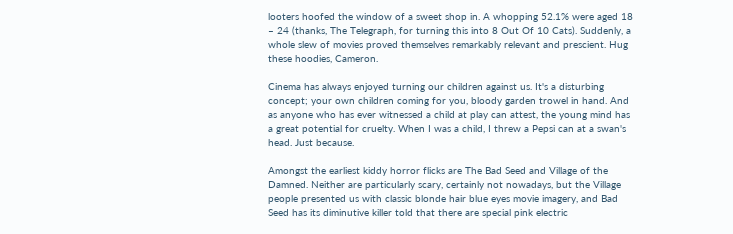looters hoofed the window of a sweet shop in. A whopping 52.1% were aged 18 – 24 (thanks, The Telegraph, for turning this into 8 Out Of 10 Cats). Suddenly, a whole slew of movies proved themselves remarkably relevant and prescient. Hug these hoodies, Cameron.

Cinema has always enjoyed turning our children against us. It's a disturbing concept; your own children coming for you, bloody garden trowel in hand. And as anyone who has ever witnessed a child at play can attest, the young mind has a great potential for cruelty. When I was a child, I threw a Pepsi can at a swan's head. Just because.

Amongst the earliest kiddy horror flicks are The Bad Seed and Village of the Damned. Neither are particularly scary, certainly not nowadays, but the Village people presented us with classic blonde hair blue eyes movie imagery, and Bad Seed has its diminutive killer told that there are special pink electric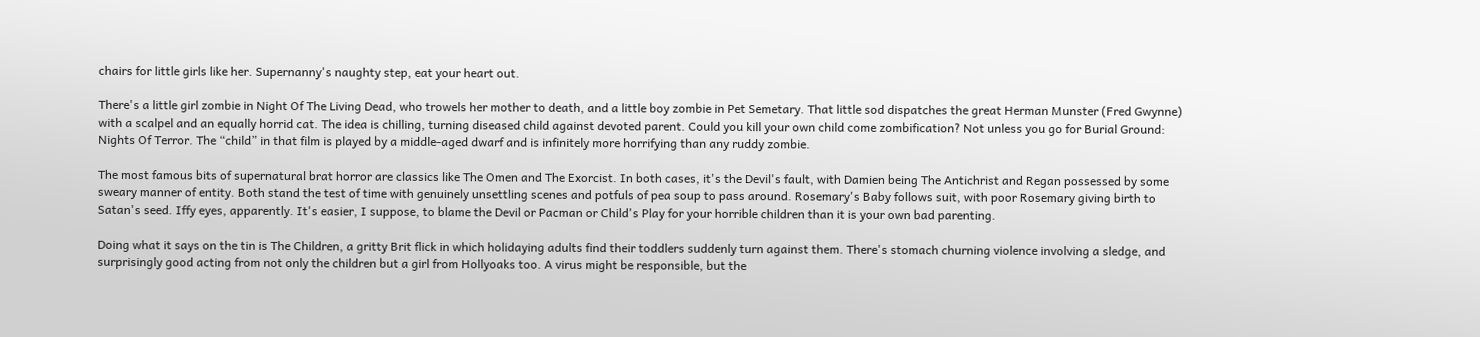chairs for little girls like her. Supernanny's naughty step, eat your heart out.

There's a little girl zombie in Night Of The Living Dead, who trowels her mother to death, and a little boy zombie in Pet Semetary. That little sod dispatches the great Herman Munster (Fred Gwynne) with a scalpel and an equally horrid cat. The idea is chilling, turning diseased child against devoted parent. Could you kill your own child come zombification? Not unless you go for Burial Ground: Nights Of Terror. The “child” in that film is played by a middle-aged dwarf and is infinitely more horrifying than any ruddy zombie.

The most famous bits of supernatural brat horror are classics like The Omen and The Exorcist. In both cases, it's the Devil's fault, with Damien being The Antichrist and Regan possessed by some sweary manner of entity. Both stand the test of time with genuinely unsettling scenes and potfuls of pea soup to pass around. Rosemary's Baby follows suit, with poor Rosemary giving birth to Satan's seed. Iffy eyes, apparently. It's easier, I suppose, to blame the Devil or Pacman or Child's Play for your horrible children than it is your own bad parenting.

Doing what it says on the tin is The Children, a gritty Brit flick in which holidaying adults find their toddlers suddenly turn against them. There's stomach churning violence involving a sledge, and surprisingly good acting from not only the children but a girl from Hollyoaks too. A virus might be responsible, but the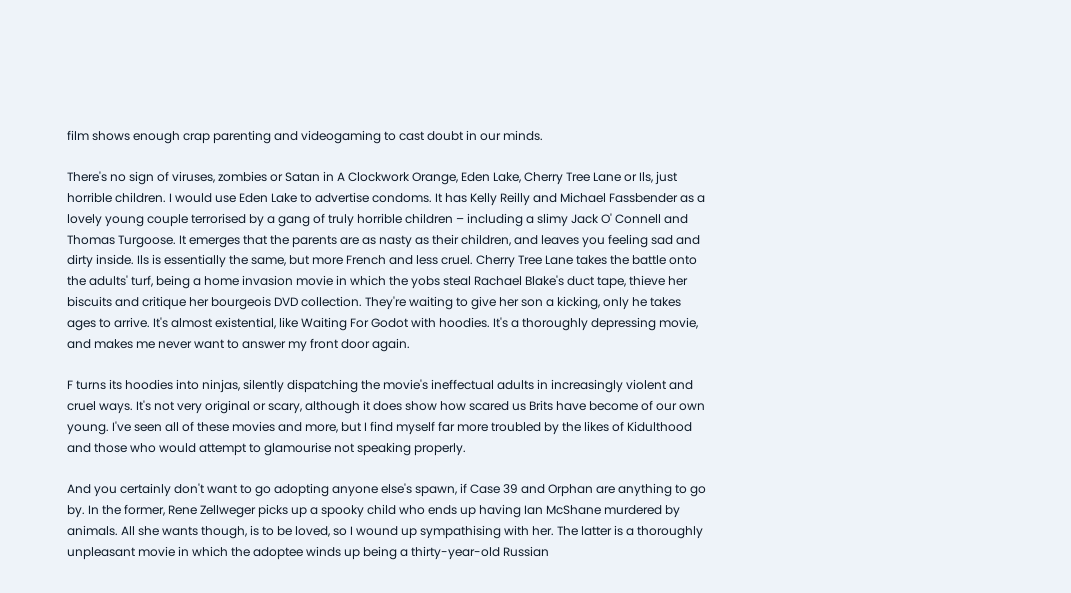film shows enough crap parenting and videogaming to cast doubt in our minds.

There's no sign of viruses, zombies or Satan in A Clockwork Orange, Eden Lake, Cherry Tree Lane or Ils, just horrible children. I would use Eden Lake to advertise condoms. It has Kelly Reilly and Michael Fassbender as a lovely young couple terrorised by a gang of truly horrible children – including a slimy Jack O' Connell and Thomas Turgoose. It emerges that the parents are as nasty as their children, and leaves you feeling sad and dirty inside. Ils is essentially the same, but more French and less cruel. Cherry Tree Lane takes the battle onto the adults' turf, being a home invasion movie in which the yobs steal Rachael Blake's duct tape, thieve her biscuits and critique her bourgeois DVD collection. They're waiting to give her son a kicking, only he takes ages to arrive. It's almost existential, like Waiting For Godot with hoodies. It's a thoroughly depressing movie, and makes me never want to answer my front door again.

F turns its hoodies into ninjas, silently dispatching the movie's ineffectual adults in increasingly violent and cruel ways. It's not very original or scary, although it does show how scared us Brits have become of our own young. I've seen all of these movies and more, but I find myself far more troubled by the likes of Kidulthood and those who would attempt to glamourise not speaking properly.

And you certainly don't want to go adopting anyone else's spawn, if Case 39 and Orphan are anything to go by. In the former, Rene Zellweger picks up a spooky child who ends up having Ian McShane murdered by animals. All she wants though, is to be loved, so I wound up sympathising with her. The latter is a thoroughly unpleasant movie in which the adoptee winds up being a thirty-year-old Russian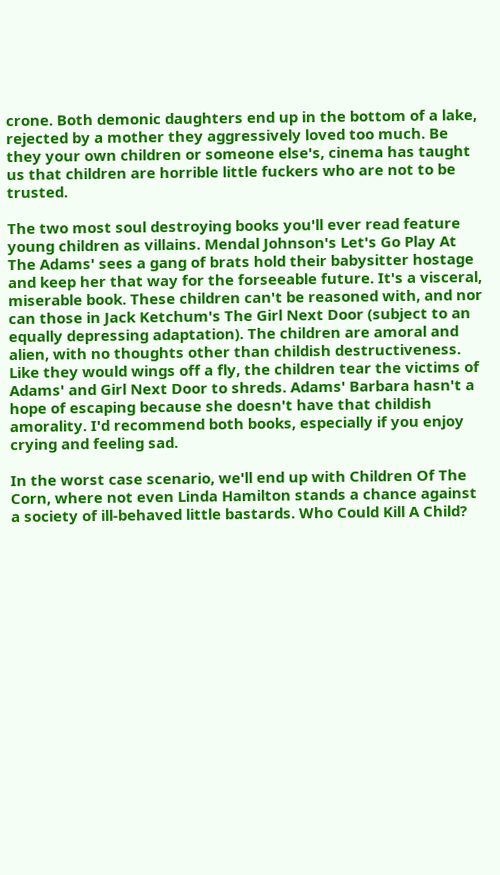crone. Both demonic daughters end up in the bottom of a lake, rejected by a mother they aggressively loved too much. Be they your own children or someone else's, cinema has taught us that children are horrible little fuckers who are not to be trusted.

The two most soul destroying books you'll ever read feature young children as villains. Mendal Johnson's Let's Go Play At The Adams' sees a gang of brats hold their babysitter hostage and keep her that way for the forseeable future. It's a visceral, miserable book. These children can't be reasoned with, and nor can those in Jack Ketchum's The Girl Next Door (subject to an equally depressing adaptation). The children are amoral and alien, with no thoughts other than childish destructiveness. Like they would wings off a fly, the children tear the victims of Adams' and Girl Next Door to shreds. Adams' Barbara hasn't a hope of escaping because she doesn't have that childish amorality. I'd recommend both books, especially if you enjoy crying and feeling sad.

In the worst case scenario, we'll end up with Children Of The Corn, where not even Linda Hamilton stands a chance against a society of ill-behaved little bastards. Who Could Kill A Child?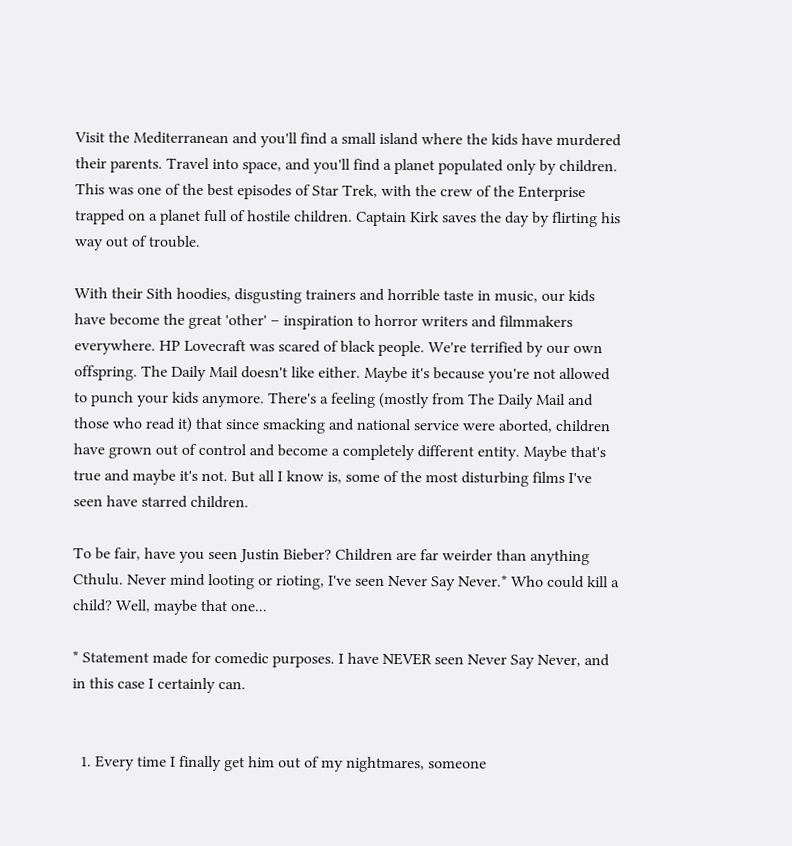Visit the Mediterranean and you'll find a small island where the kids have murdered their parents. Travel into space, and you'll find a planet populated only by children. This was one of the best episodes of Star Trek, with the crew of the Enterprise trapped on a planet full of hostile children. Captain Kirk saves the day by flirting his way out of trouble.

With their Sith hoodies, disgusting trainers and horrible taste in music, our kids have become the great 'other' – inspiration to horror writers and filmmakers everywhere. HP Lovecraft was scared of black people. We're terrified by our own offspring. The Daily Mail doesn't like either. Maybe it's because you're not allowed to punch your kids anymore. There's a feeling (mostly from The Daily Mail and those who read it) that since smacking and national service were aborted, children have grown out of control and become a completely different entity. Maybe that's true and maybe it's not. But all I know is, some of the most disturbing films I've seen have starred children.

To be fair, have you seen Justin Bieber? Children are far weirder than anything Cthulu. Never mind looting or rioting, I've seen Never Say Never.* Who could kill a child? Well, maybe that one...

* Statement made for comedic purposes. I have NEVER seen Never Say Never, and in this case I certainly can.


  1. Every time I finally get him out of my nightmares, someone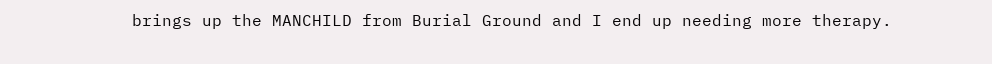brings up the MANCHILD from Burial Ground and I end up needing more therapy.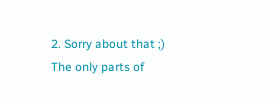2. Sorry about that ;) The only parts of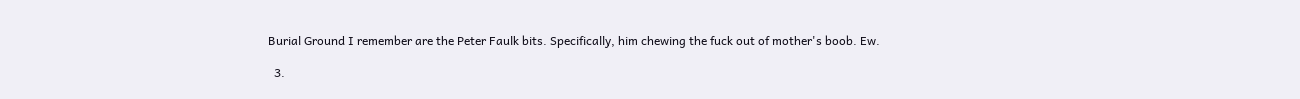Burial Ground I remember are the Peter Faulk bits. Specifically, him chewing the fuck out of mother's boob. Ew.

  3.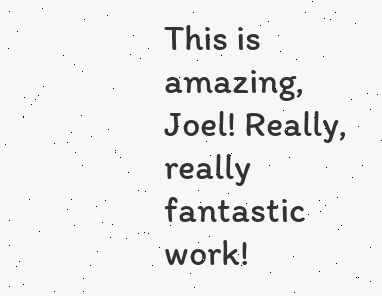This is amazing, Joel! Really, really fantastic work!